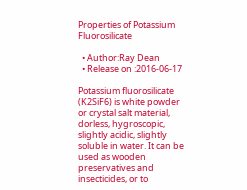Properties of Potassium Fluorosilicate

  • Author:Ray Dean
  • Release on :2016-06-17

Potassium fluorosilicate (K2SiF6) is white powder or crystal salt material, dorless, hygroscopic, slightly acidic, slightly soluble in water. It can be used as wooden preservatives and insecticides, or to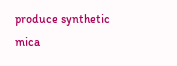produce synthetic mica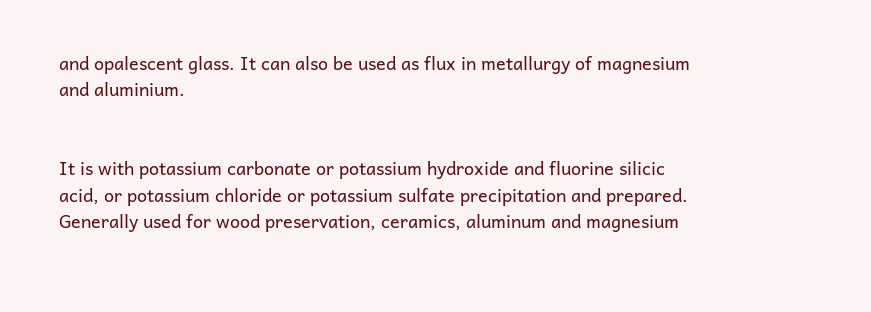and opalescent glass. It can also be used as flux in metallurgy of magnesium and aluminium.


It is with potassium carbonate or potassium hydroxide and fluorine silicic acid, or potassium chloride or potassium sulfate precipitation and prepared. Generally used for wood preservation, ceramics, aluminum and magnesium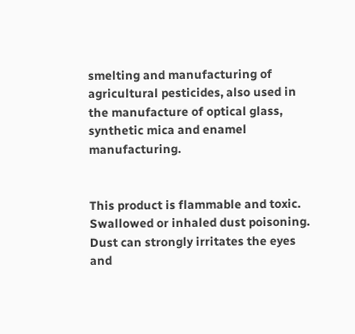smelting and manufacturing of agricultural pesticides, also used in the manufacture of optical glass, synthetic mica and enamel manufacturing.


This product is flammable and toxic. Swallowed or inhaled dust poisoning. Dust can strongly irritates the eyes and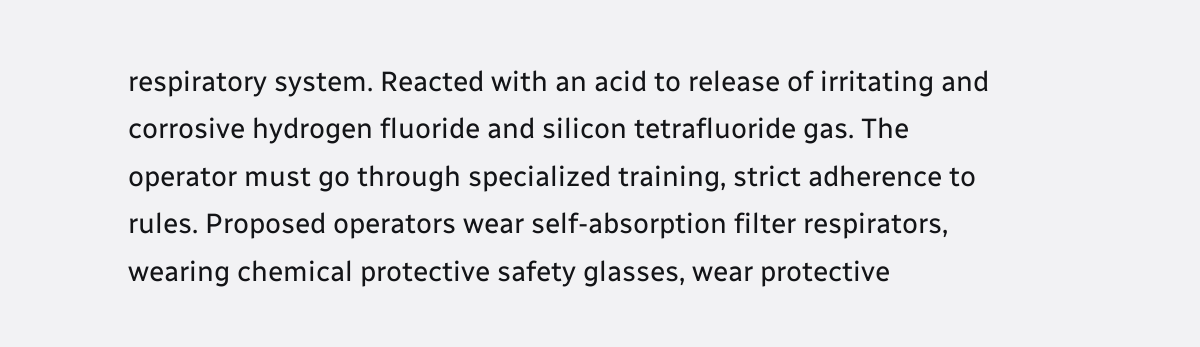respiratory system. Reacted with an acid to release of irritating and corrosive hydrogen fluoride and silicon tetrafluoride gas. The operator must go through specialized training, strict adherence to rules. Proposed operators wear self-absorption filter respirators, wearing chemical protective safety glasses, wear protective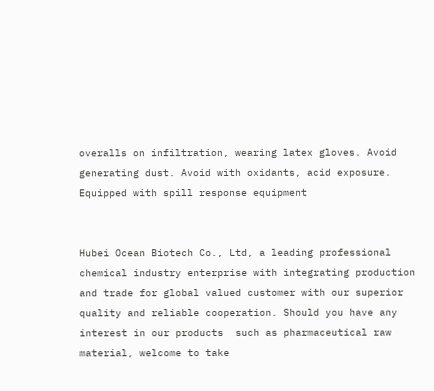overalls on infiltration, wearing latex gloves. Avoid generating dust. Avoid with oxidants, acid exposure. Equipped with spill response equipment


Hubei Ocean Biotech Co., Ltd, a leading professional chemical industry enterprise with integrating production and trade for global valued customer with our superior quality and reliable cooperation. Should you have any interest in our products  such as pharmaceutical raw material, welcome to take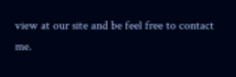view at our site and be feel free to contact me.